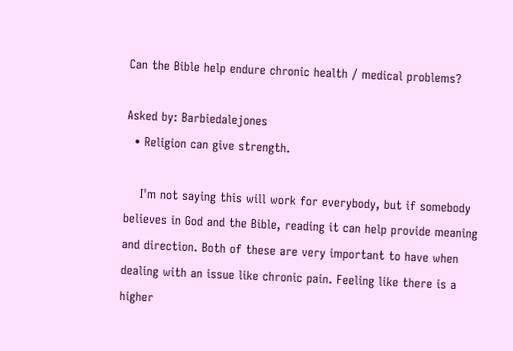Can the Bible help endure chronic health / medical problems?

Asked by: Barbiedalejones
  • Religion can give strength.

    I'm not saying this will work for everybody, but if somebody believes in God and the Bible, reading it can help provide meaning and direction. Both of these are very important to have when dealing with an issue like chronic pain. Feeling like there is a higher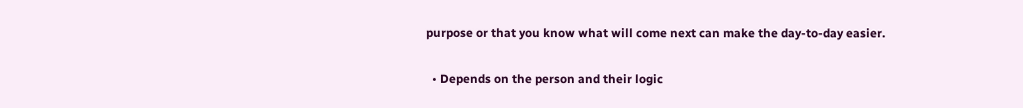purpose or that you know what will come next can make the day-to-day easier.

  • Depends on the person and their logic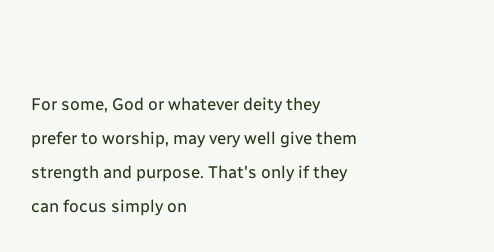For some, God or whatever deity they prefer to worship, may very well give them strength and purpose. That's only if they can focus simply on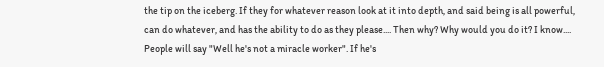the tip on the iceberg. If they for whatever reason look at it into depth, and said being is all powerful, can do whatever, and has the ability to do as they please.... Then why? Why would you do it? I know.... People will say "Well he's not a miracle worker". If he's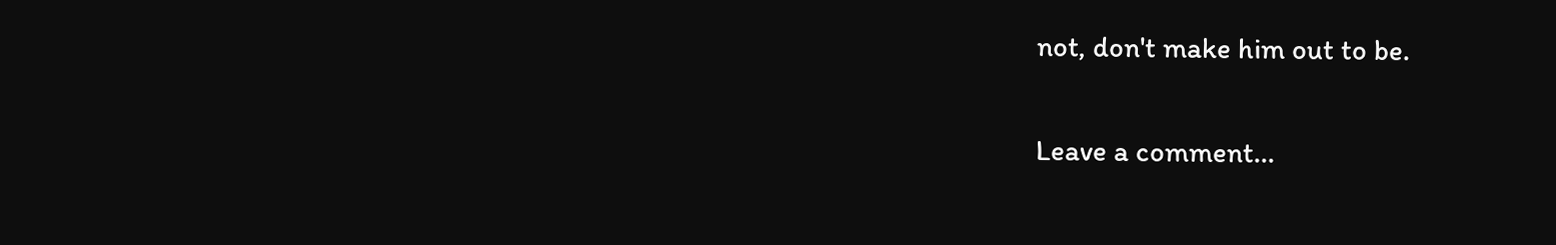not, don't make him out to be.

Leave a comment...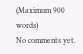(Maximum 900 words)
No comments yet.